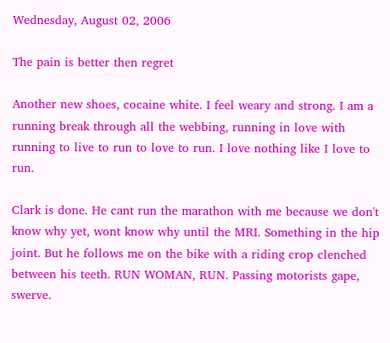Wednesday, August 02, 2006

The pain is better then regret

Another new shoes, cocaine white. I feel weary and strong. I am a running break through all the webbing, running in love with running to live to run to love to run. I love nothing like I love to run.

Clark is done. He cant run the marathon with me because we don't know why yet, wont know why until the MRI. Something in the hip joint. But he follows me on the bike with a riding crop clenched between his teeth. RUN WOMAN, RUN. Passing motorists gape, swerve.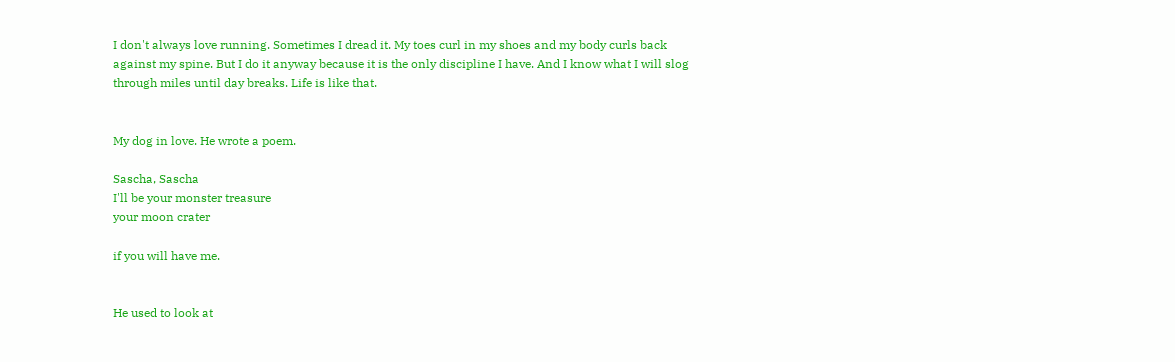I don't always love running. Sometimes I dread it. My toes curl in my shoes and my body curls back against my spine. But I do it anyway because it is the only discipline I have. And I know what I will slog through miles until day breaks. Life is like that.


My dog in love. He wrote a poem.

Sascha, Sascha
I'll be your monster treasure
your moon crater

if you will have me.


He used to look at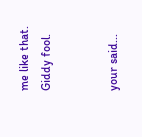me like that.
Giddy fool.


your said...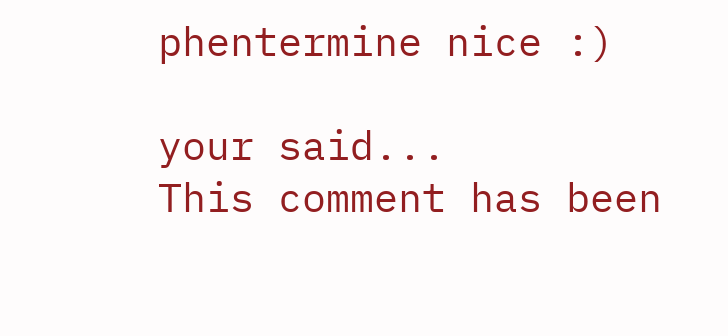phentermine nice :)

your said...
This comment has been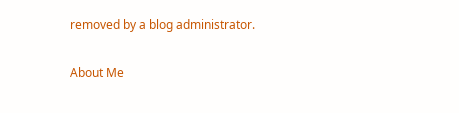removed by a blog administrator.


About Me